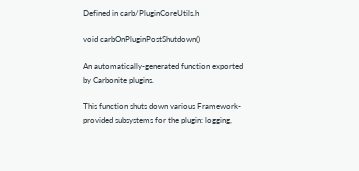Defined in carb/PluginCoreUtils.h

void carbOnPluginPostShutdown()

An automatically-generated function exported by Carbonite plugins.

This function shuts down various Framework-provided subsystems for the plugin: logging,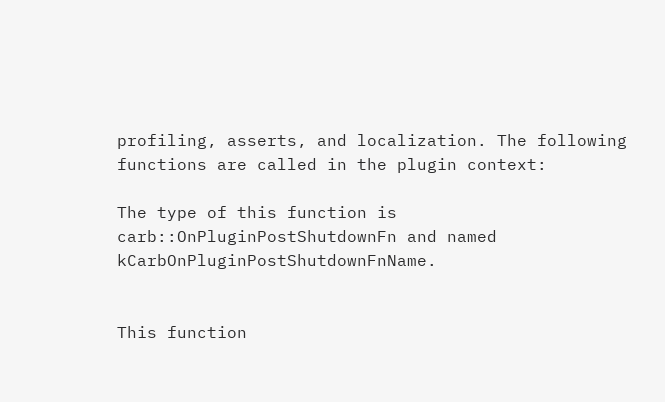profiling, asserts, and localization. The following functions are called in the plugin context:

The type of this function is carb::OnPluginPostShutdownFn and named kCarbOnPluginPostShutdownFnName.


This function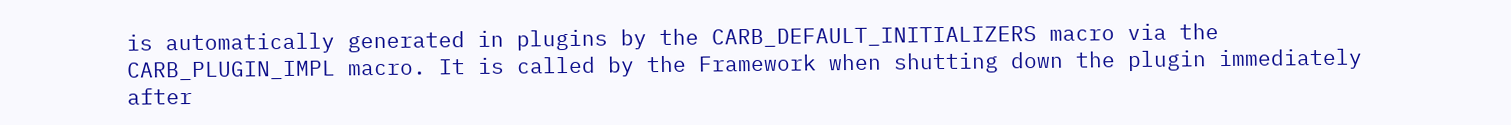is automatically generated in plugins by the CARB_DEFAULT_INITIALIZERS macro via the CARB_PLUGIN_IMPL macro. It is called by the Framework when shutting down the plugin immediately after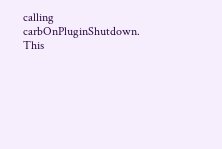calling carbOnPluginShutdown. This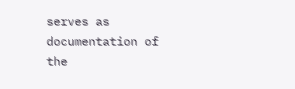serves as documentation of the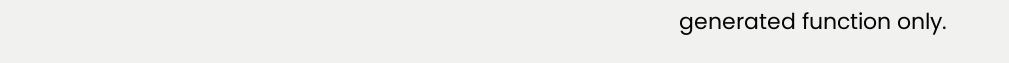generated function only.